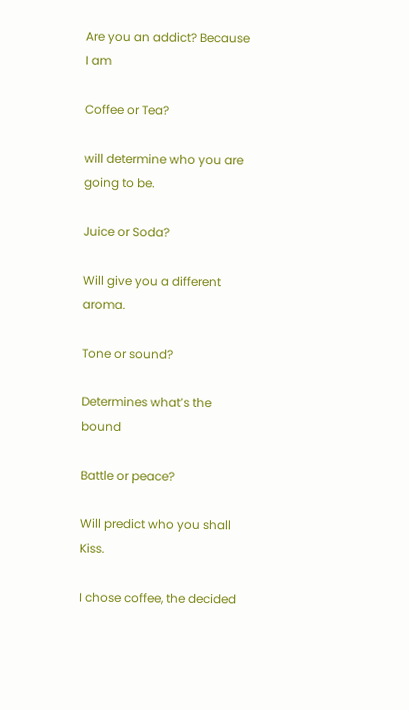Are you an addict? Because I am

Coffee or Tea?

will determine who you are going to be.

Juice or Soda?

Will give you a different aroma.

Tone or sound?

Determines what’s the bound

Battle or peace?

Will predict who you shall Kiss.

I chose coffee, the decided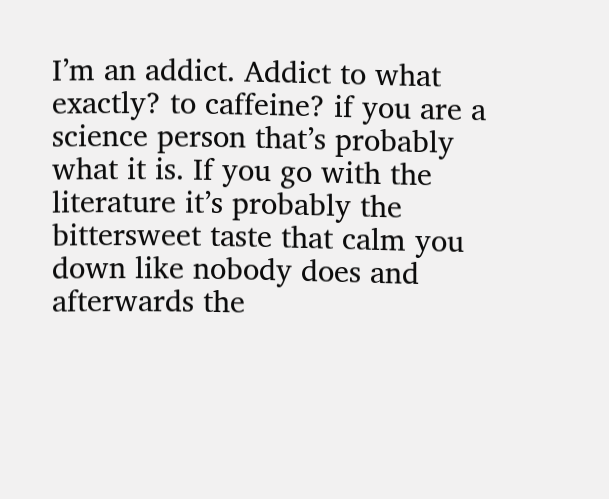I’m an addict. Addict to what exactly? to caffeine? if you are a science person that’s probably what it is. If you go with the literature it’s probably the bittersweet taste that calm you down like nobody does and afterwards the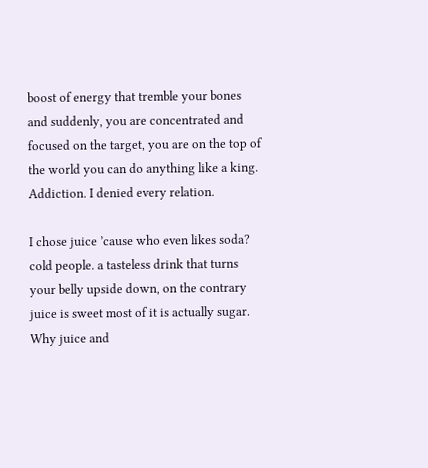boost of energy that tremble your bones and suddenly, you are concentrated and focused on the target, you are on the top of the world you can do anything like a king. Addiction. I denied every relation.

I chose juice ’cause who even likes soda? cold people. a tasteless drink that turns your belly upside down, on the contrary juice is sweet most of it is actually sugar. Why juice and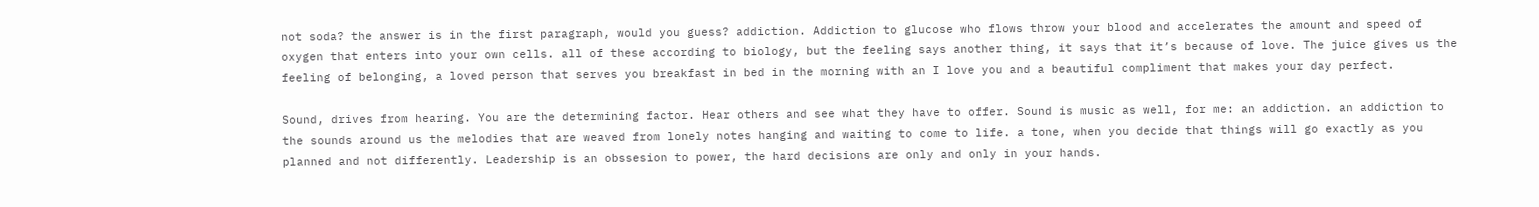not soda? the answer is in the first paragraph, would you guess? addiction. Addiction to glucose who flows throw your blood and accelerates the amount and speed of oxygen that enters into your own cells. all of these according to biology, but the feeling says another thing, it says that it’s because of love. The juice gives us the feeling of belonging, a loved person that serves you breakfast in bed in the morning with an I love you and a beautiful compliment that makes your day perfect.

Sound, drives from hearing. You are the determining factor. Hear others and see what they have to offer. Sound is music as well, for me: an addiction. an addiction to the sounds around us the melodies that are weaved from lonely notes hanging and waiting to come to life. a tone, when you decide that things will go exactly as you planned and not differently. Leadership is an obssesion to power, the hard decisions are only and only in your hands.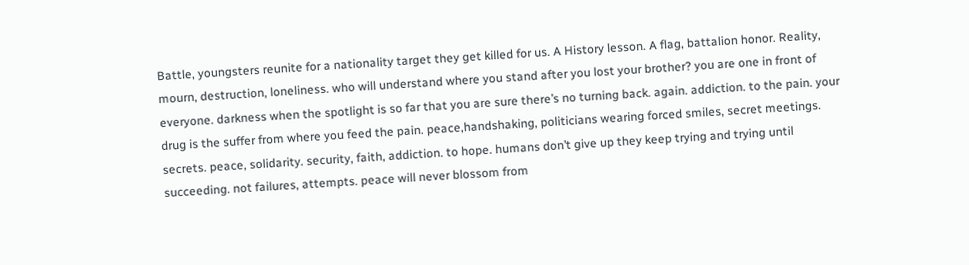Battle, youngsters reunite for a nationality target they get killed for us. A History lesson. A flag, battalion honor. Reality, mourn, destruction, loneliness. who will understand where you stand after you lost your brother? you are one in front of everyone. darkness when the spotlight is so far that you are sure there’s no turning back. again. addiction. to the pain. your drug is the suffer from where you feed the pain. peace,handshaking, politicians wearing forced smiles, secret meetings. secrets. peace, solidarity. security, faith, addiction. to hope. humans don’t give up they keep trying and trying until succeeding. not failures, attempts. peace will never blossom from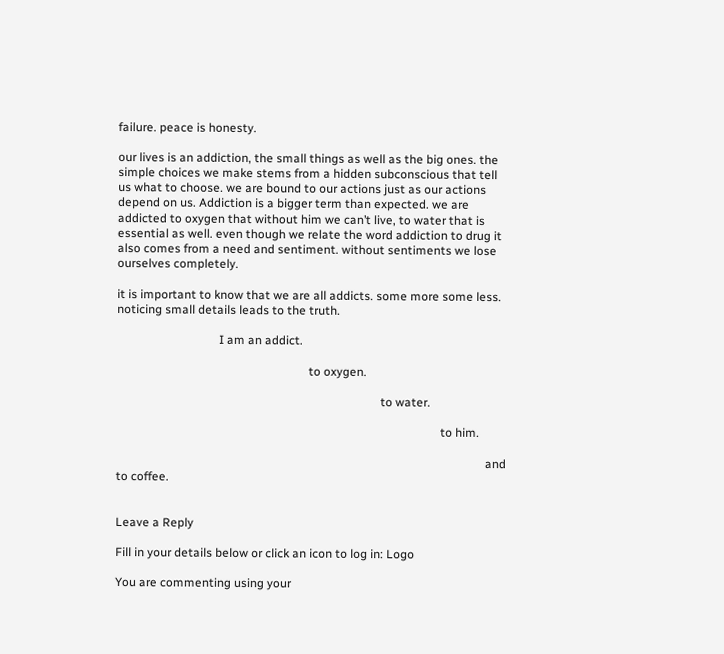failure. peace is honesty.

our lives is an addiction, the small things as well as the big ones. the simple choices we make stems from a hidden subconscious that tell us what to choose. we are bound to our actions just as our actions depend on us. Addiction is a bigger term than expected. we are addicted to oxygen that without him we can’t live, to water that is essential as well. even though we relate the word addiction to drug it also comes from a need and sentiment. without sentiments we lose ourselves completely.

it is important to know that we are all addicts. some more some less. noticing small details leads to the truth.

                                  I am an addict.

                                                                to oxygen.

                                                                                        to water.

                                                                                                            to him.

                                                                                                                           and to coffee.


Leave a Reply

Fill in your details below or click an icon to log in: Logo

You are commenting using your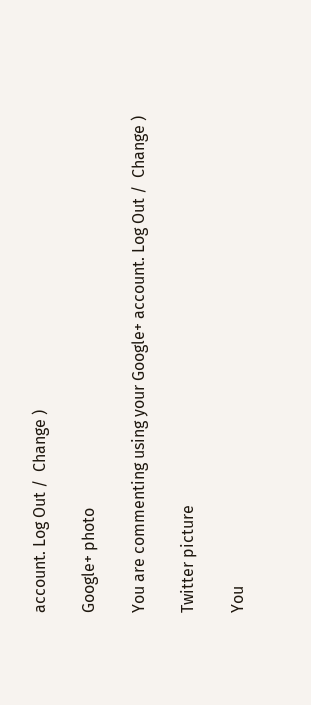account. Log Out /  Change )

Google+ photo

You are commenting using your Google+ account. Log Out /  Change )

Twitter picture

You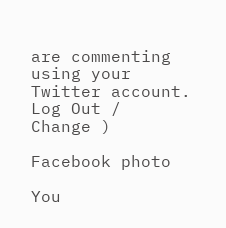are commenting using your Twitter account. Log Out /  Change )

Facebook photo

You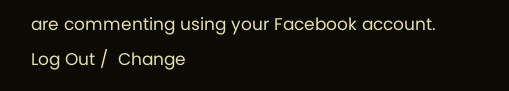are commenting using your Facebook account. Log Out /  Change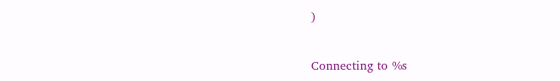)


Connecting to %s